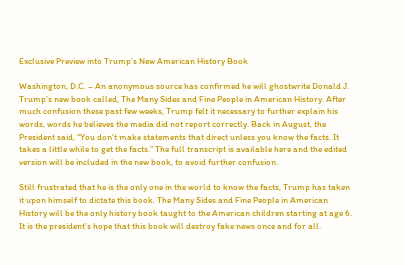Exclusive Preview into Trump’s New American History Book

Washington, D.C. – An anonymous source has confirmed he will ghostwrite Donald J. Trump’s new book called, The Many Sides and Fine People in American History. After much confusion these past few weeks, Trump felt it necessary to further explain his words, words he believes the media did not report correctly. Back in August, the President said, “You don’t make statements that direct unless you know the facts. It takes a little while to get the facts.” The full transcript is available here and the edited version will be included in the new book, to avoid further confusion.

Still frustrated that he is the only one in the world to know the facts, Trump has taken it upon himself to dictate this book. The Many Sides and Fine People in American History will be the only history book taught to the American children starting at age 6.  It is the president’s hope that this book will destroy fake news once and for all.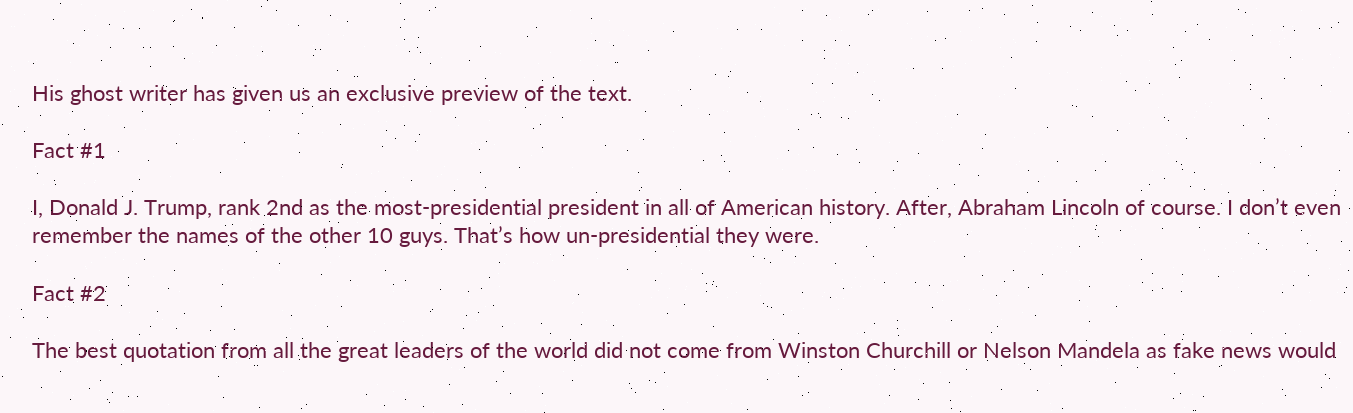His ghost writer has given us an exclusive preview of the text.

Fact #1

I, Donald J. Trump, rank 2nd as the most-presidential president in all of American history. After, Abraham Lincoln of course. I don’t even remember the names of the other 10 guys. That’s how un-presidential they were.

Fact #2

The best quotation from all the great leaders of the world did not come from Winston Churchill or Nelson Mandela as fake news would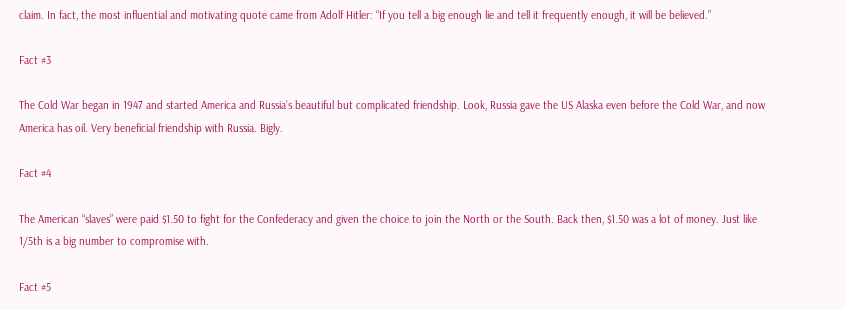claim. In fact, the most influential and motivating quote came from Adolf Hitler: “If you tell a big enough lie and tell it frequently enough, it will be believed.”

Fact #3

The Cold War began in 1947 and started America and Russia’s beautiful but complicated friendship. Look, Russia gave the US Alaska even before the Cold War, and now America has oil. Very beneficial friendship with Russia. Bigly.

Fact #4

The American “slaves” were paid $1.50 to fight for the Confederacy and given the choice to join the North or the South. Back then, $1.50 was a lot of money. Just like 1/5th is a big number to compromise with.

Fact #5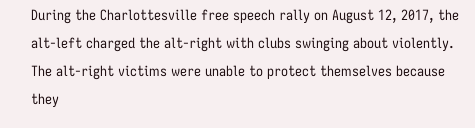During the Charlottesville free speech rally on August 12, 2017, the alt-left charged the alt-right with clubs swinging about violently. The alt-right victims were unable to protect themselves because they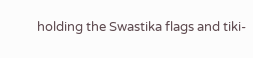holding the Swastika flags and tiki-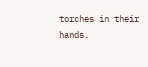torches in their hands.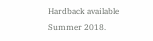Hardback available Summer 2018.